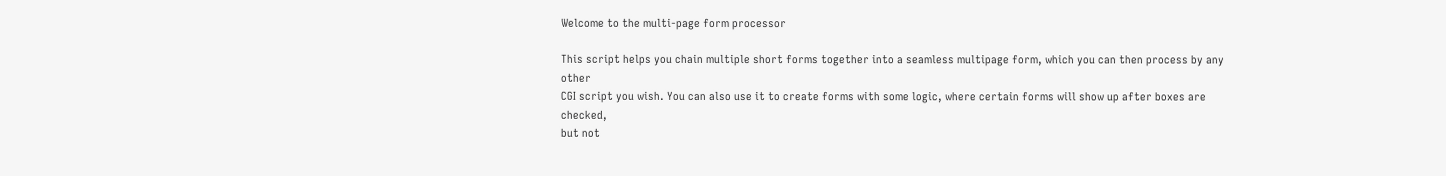Welcome to the multi-page form processor

This script helps you chain multiple short forms together into a seamless multipage form, which you can then process by any other
CGI script you wish. You can also use it to create forms with some logic, where certain forms will show up after boxes are checked,
but not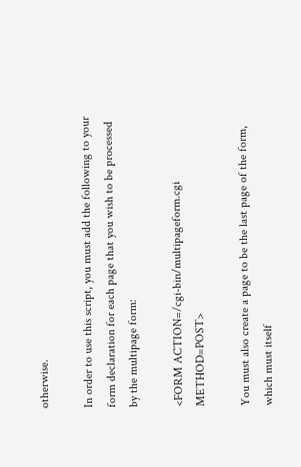otherwise.

In order to use this script, you must add the following to your form declaration for each page that you wish to be processed
by the multipage form:

<FORM ACTION=/cgi-bin/multipageform.cgi METHOD=POST>

You must also create a page to be the last page of the form, which must itself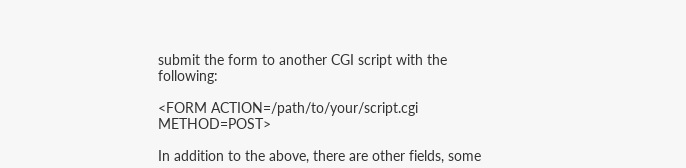submit the form to another CGI script with the following:

<FORM ACTION=/path/to/your/script.cgi METHOD=POST>

In addition to the above, there are other fields, some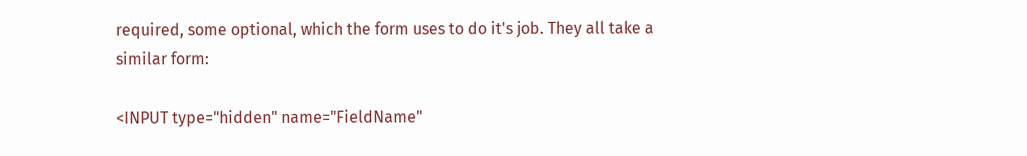required, some optional, which the form uses to do it's job. They all take a
similar form:

<INPUT type="hidden" name="FieldName"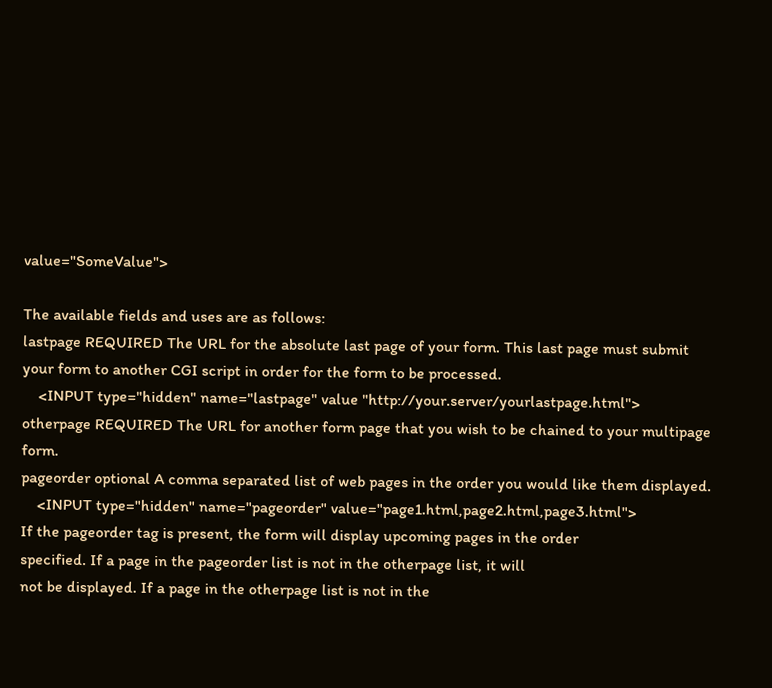value="SomeValue">

The available fields and uses are as follows:
lastpage REQUIRED The URL for the absolute last page of your form. This last page must submit
your form to another CGI script in order for the form to be processed.
    <INPUT type="hidden" name="lastpage" value "http://your.server/yourlastpage.html">
otherpage REQUIRED The URL for another form page that you wish to be chained to your multipage form.
pageorder optional A comma separated list of web pages in the order you would like them displayed.
    <INPUT type="hidden" name="pageorder" value="page1.html,page2.html,page3.html">
If the pageorder tag is present, the form will display upcoming pages in the order
specified. If a page in the pageorder list is not in the otherpage list, it will
not be displayed. If a page in the otherpage list is not in the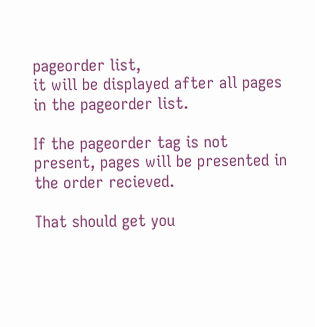pageorder list,
it will be displayed after all pages in the pageorder list.

If the pageorder tag is not present, pages will be presented in the order recieved.

That should get you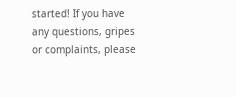started! If you have any questions, gripes or complaints, please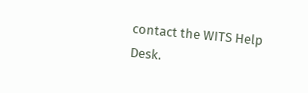contact the WITS Help Desk.